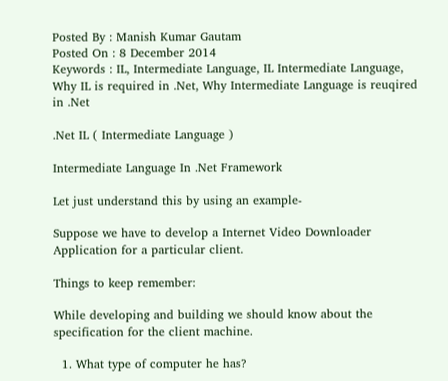Posted By : Manish Kumar Gautam
Posted On : 8 December 2014
Keywords : IL, Intermediate Language, IL Intermediate Language, Why IL is required in .Net, Why Intermediate Language is reuqired in .Net

.Net IL ( Intermediate Language )

Intermediate Language In .Net Framework

Let just understand this by using an example-

Suppose we have to develop a Internet Video Downloader Application for a particular client.

Things to keep remember:

While developing and building we should know about the specification for the client machine.

  1. What type of computer he has?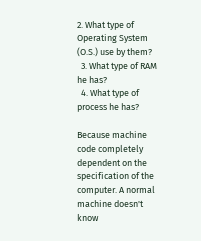2. What type of Operating System (O.S.) use by them?
  3. What type of RAM he has?
  4. What type of process he has?

Because machine code completely dependent on the specification of the computer. A normal machine doesn't know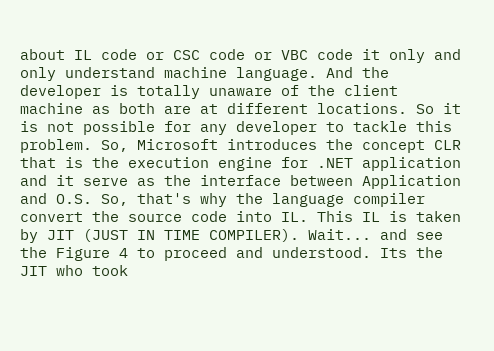about IL code or CSC code or VBC code it only and only understand machine language. And the developer is totally unaware of the client machine as both are at different locations. So it is not possible for any developer to tackle this problem. So, Microsoft introduces the concept CLR that is the execution engine for .NET application and it serve as the interface between Application and O.S. So, that's why the language compiler convert the source code into IL. This IL is taken by JIT (JUST IN TIME COMPILER). Wait... and see the Figure 4 to proceed and understood. Its the JIT who took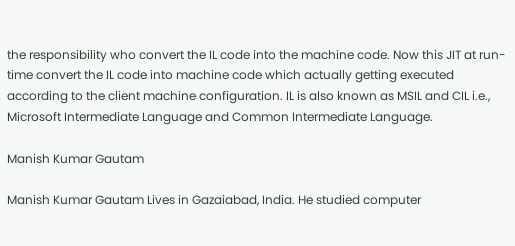the responsibility who convert the IL code into the machine code. Now this JIT at run-time convert the IL code into machine code which actually getting executed according to the client machine configuration. IL is also known as MSIL and CIL i.e., Microsoft Intermediate Language and Common Intermediate Language.

Manish Kumar Gautam

Manish Kumar Gautam Lives in Gazaiabad, India. He studied computer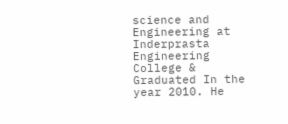science and Engineering at Inderprasta Engineering College & Graduated In the year 2010. He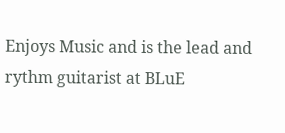Enjoys Music and is the lead and rythm guitarist at BLuE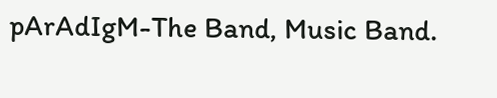pArAdIgM-The Band, Music Band.